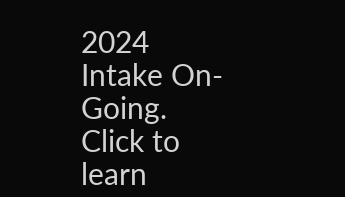2024 Intake On-Going. Click to learn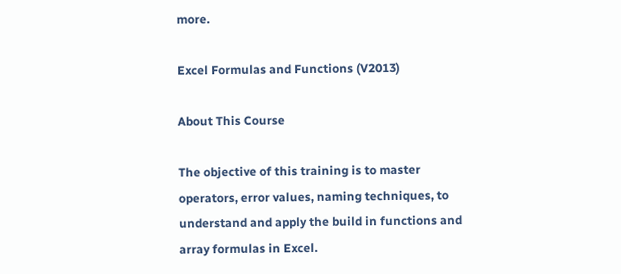more.

Excel Formulas and Functions (V2013)

About This Course

The objective of this training is to master operators, error values, naming techniques, to understand and apply the build in functions and array formulas in Excel.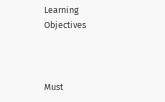Learning Objectives



Must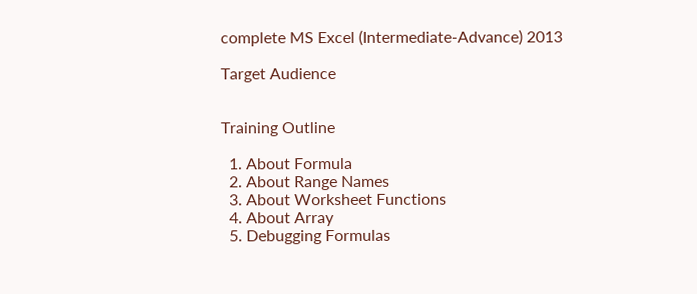complete MS Excel (Intermediate-Advance) 2013

Target Audience


Training Outline

  1. About Formula
  2. About Range Names
  3. About Worksheet Functions
  4. About Array
  5. Debugging Formulas